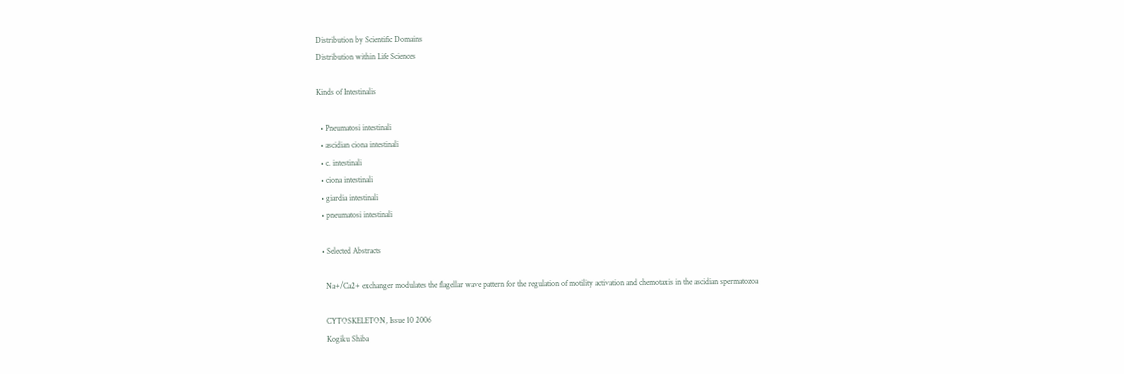Distribution by Scientific Domains
Distribution within Life Sciences

Kinds of Intestinalis

  • Pneumatosi intestinali
  • ascidian ciona intestinali
  • c. intestinali
  • ciona intestinali
  • giardia intestinali
  • pneumatosi intestinali

  • Selected Abstracts

    Na+/Ca2+ exchanger modulates the flagellar wave pattern for the regulation of motility activation and chemotaxis in the ascidian spermatozoa

    CYTOSKELETON, Issue 10 2006
    Kogiku Shiba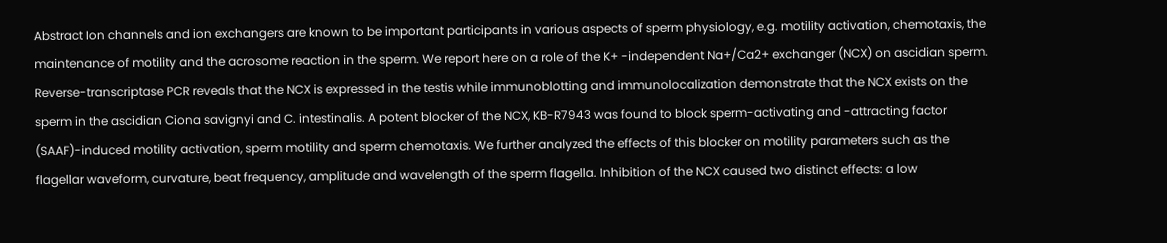Abstract Ion channels and ion exchangers are known to be important participants in various aspects of sperm physiology, e.g. motility activation, chemotaxis, the maintenance of motility and the acrosome reaction in the sperm. We report here on a role of the K+ -independent Na+/Ca2+ exchanger (NCX) on ascidian sperm. Reverse-transcriptase PCR reveals that the NCX is expressed in the testis while immunoblotting and immunolocalization demonstrate that the NCX exists on the sperm in the ascidian Ciona savignyi and C. intestinalis. A potent blocker of the NCX, KB-R7943 was found to block sperm-activating and -attracting factor (SAAF)-induced motility activation, sperm motility and sperm chemotaxis. We further analyzed the effects of this blocker on motility parameters such as the flagellar waveform, curvature, beat frequency, amplitude and wavelength of the sperm flagella. Inhibition of the NCX caused two distinct effects: a low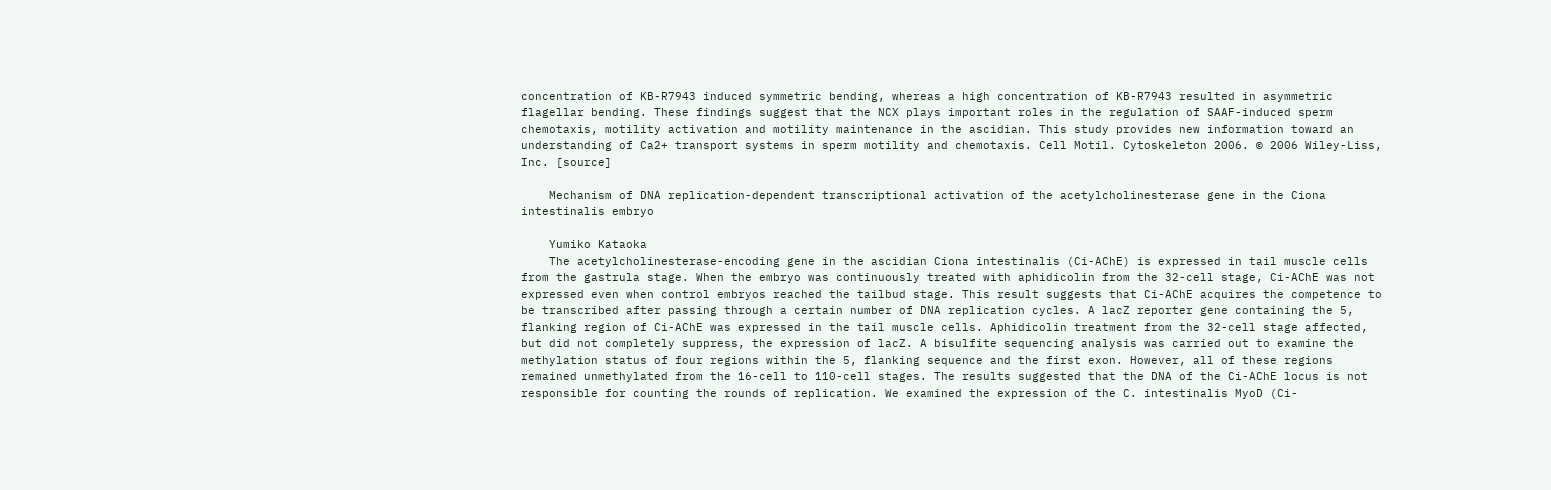concentration of KB-R7943 induced symmetric bending, whereas a high concentration of KB-R7943 resulted in asymmetric flagellar bending. These findings suggest that the NCX plays important roles in the regulation of SAAF-induced sperm chemotaxis, motility activation and motility maintenance in the ascidian. This study provides new information toward an understanding of Ca2+ transport systems in sperm motility and chemotaxis. Cell Motil. Cytoskeleton 2006. © 2006 Wiley-Liss, Inc. [source]

    Mechanism of DNA replication-dependent transcriptional activation of the acetylcholinesterase gene in the Ciona intestinalis embryo

    Yumiko Kataoka
    The acetylcholinesterase-encoding gene in the ascidian Ciona intestinalis (Ci-AChE) is expressed in tail muscle cells from the gastrula stage. When the embryo was continuously treated with aphidicolin from the 32-cell stage, Ci-AChE was not expressed even when control embryos reached the tailbud stage. This result suggests that Ci-AChE acquires the competence to be transcribed after passing through a certain number of DNA replication cycles. A lacZ reporter gene containing the 5, flanking region of Ci-AChE was expressed in the tail muscle cells. Aphidicolin treatment from the 32-cell stage affected, but did not completely suppress, the expression of lacZ. A bisulfite sequencing analysis was carried out to examine the methylation status of four regions within the 5, flanking sequence and the first exon. However, all of these regions remained unmethylated from the 16-cell to 110-cell stages. The results suggested that the DNA of the Ci-AChE locus is not responsible for counting the rounds of replication. We examined the expression of the C. intestinalis MyoD (Ci-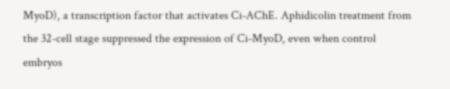MyoD), a transcription factor that activates Ci-AChE. Aphidicolin treatment from the 32-cell stage suppressed the expression of Ci-MyoD, even when control embryos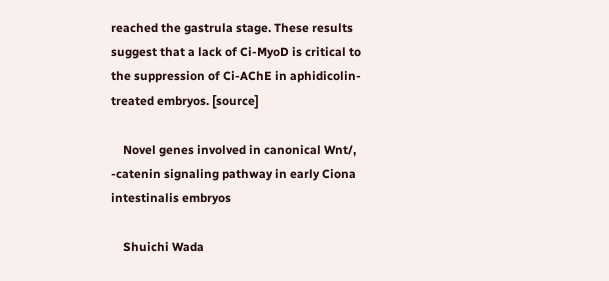reached the gastrula stage. These results suggest that a lack of Ci-MyoD is critical to the suppression of Ci-AChE in aphidicolin-treated embryos. [source]

    Novel genes involved in canonical Wnt/, -catenin signaling pathway in early Ciona intestinalis embryos

    Shuichi Wada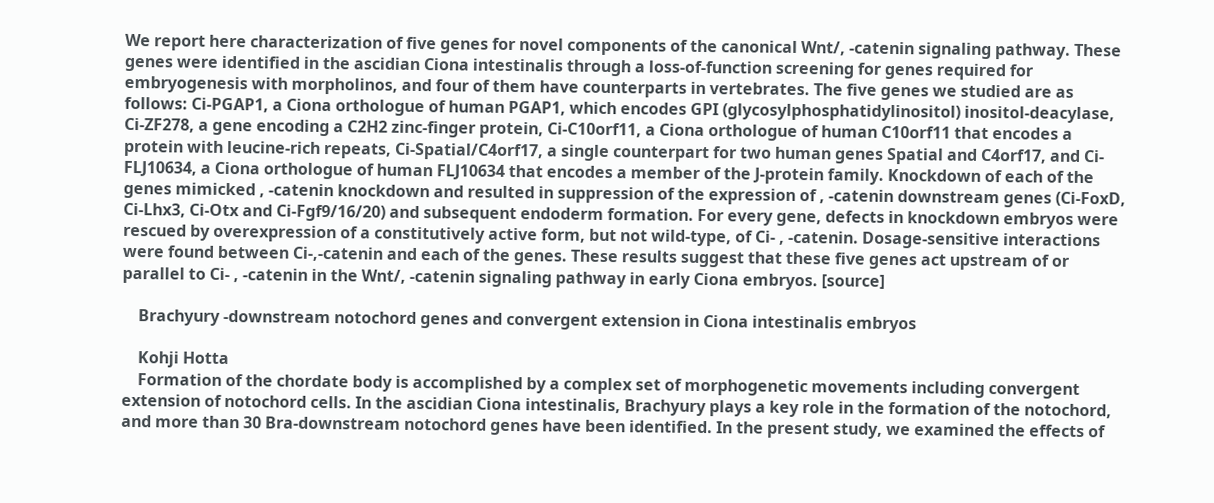We report here characterization of five genes for novel components of the canonical Wnt/, -catenin signaling pathway. These genes were identified in the ascidian Ciona intestinalis through a loss-of-function screening for genes required for embryogenesis with morpholinos, and four of them have counterparts in vertebrates. The five genes we studied are as follows: Ci-PGAP1, a Ciona orthologue of human PGAP1, which encodes GPI (glycosylphosphatidylinositol) inositol-deacylase, Ci-ZF278, a gene encoding a C2H2 zinc-finger protein, Ci-C10orf11, a Ciona orthologue of human C10orf11 that encodes a protein with leucine-rich repeats, Ci-Spatial/C4orf17, a single counterpart for two human genes Spatial and C4orf17, and Ci-FLJ10634, a Ciona orthologue of human FLJ10634 that encodes a member of the J-protein family. Knockdown of each of the genes mimicked , -catenin knockdown and resulted in suppression of the expression of , -catenin downstream genes (Ci-FoxD, Ci-Lhx3, Ci-Otx and Ci-Fgf9/16/20) and subsequent endoderm formation. For every gene, defects in knockdown embryos were rescued by overexpression of a constitutively active form, but not wild-type, of Ci- , -catenin. Dosage-sensitive interactions were found between Ci-,-catenin and each of the genes. These results suggest that these five genes act upstream of or parallel to Ci- , -catenin in the Wnt/, -catenin signaling pathway in early Ciona embryos. [source]

    Brachyury -downstream notochord genes and convergent extension in Ciona intestinalis embryos

    Kohji Hotta
    Formation of the chordate body is accomplished by a complex set of morphogenetic movements including convergent extension of notochord cells. In the ascidian Ciona intestinalis, Brachyury plays a key role in the formation of the notochord, and more than 30 Bra-downstream notochord genes have been identified. In the present study, we examined the effects of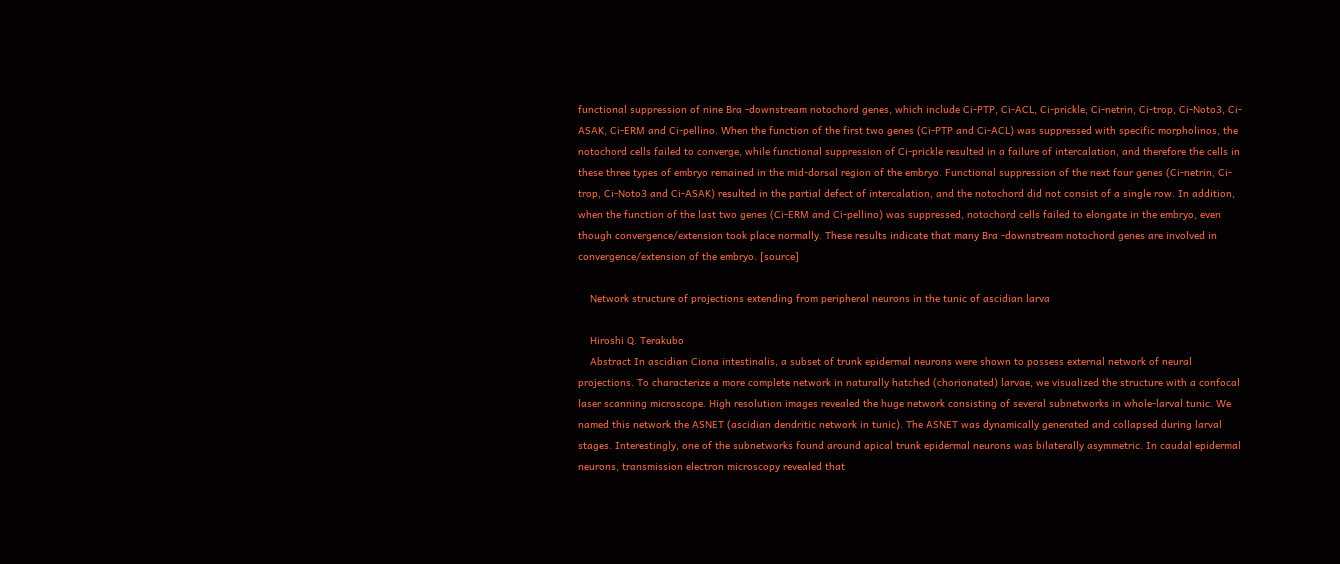functional suppression of nine Bra -downstream notochord genes, which include Ci-PTP, Ci-ACL, Ci-prickle, Ci-netrin, Ci-trop, Ci-Noto3, Ci-ASAK, Ci-ERM and Ci-pellino. When the function of the first two genes (Ci-PTP and Ci-ACL) was suppressed with specific morpholinos, the notochord cells failed to converge, while functional suppression of Ci-prickle resulted in a failure of intercalation, and therefore the cells in these three types of embryo remained in the mid-dorsal region of the embryo. Functional suppression of the next four genes (Ci-netrin, Ci-trop, Ci-Noto3 and Ci-ASAK) resulted in the partial defect of intercalation, and the notochord did not consist of a single row. In addition, when the function of the last two genes (Ci-ERM and Ci-pellino) was suppressed, notochord cells failed to elongate in the embryo, even though convergence/extension took place normally. These results indicate that many Bra -downstream notochord genes are involved in convergence/extension of the embryo. [source]

    Network structure of projections extending from peripheral neurons in the tunic of ascidian larva

    Hiroshi Q. Terakubo
    Abstract In ascidian Ciona intestinalis, a subset of trunk epidermal neurons were shown to possess external network of neural projections. To characterize a more complete network in naturally hatched (chorionated) larvae, we visualized the structure with a confocal laser scanning microscope. High resolution images revealed the huge network consisting of several subnetworks in whole-larval tunic. We named this network the ASNET (ascidian dendritic network in tunic). The ASNET was dynamically generated and collapsed during larval stages. Interestingly, one of the subnetworks found around apical trunk epidermal neurons was bilaterally asymmetric. In caudal epidermal neurons, transmission electron microscopy revealed that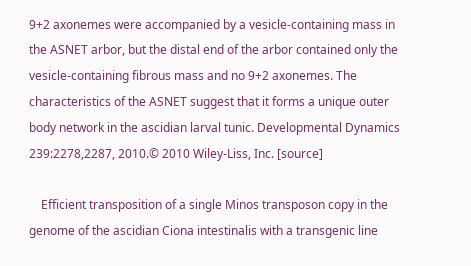9+2 axonemes were accompanied by a vesicle-containing mass in the ASNET arbor, but the distal end of the arbor contained only the vesicle-containing fibrous mass and no 9+2 axonemes. The characteristics of the ASNET suggest that it forms a unique outer body network in the ascidian larval tunic. Developmental Dynamics 239:2278,2287, 2010.© 2010 Wiley-Liss, Inc. [source]

    Efficient transposition of a single Minos transposon copy in the genome of the ascidian Ciona intestinalis with a transgenic line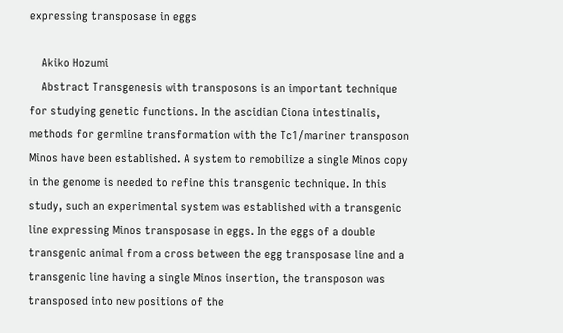expressing transposase in eggs

    Akiko Hozumi
    Abstract Transgenesis with transposons is an important technique for studying genetic functions. In the ascidian Ciona intestinalis, methods for germline transformation with the Tc1/mariner transposon Minos have been established. A system to remobilize a single Minos copy in the genome is needed to refine this transgenic technique. In this study, such an experimental system was established with a transgenic line expressing Minos transposase in eggs. In the eggs of a double transgenic animal from a cross between the egg transposase line and a transgenic line having a single Minos insertion, the transposon was transposed into new positions of the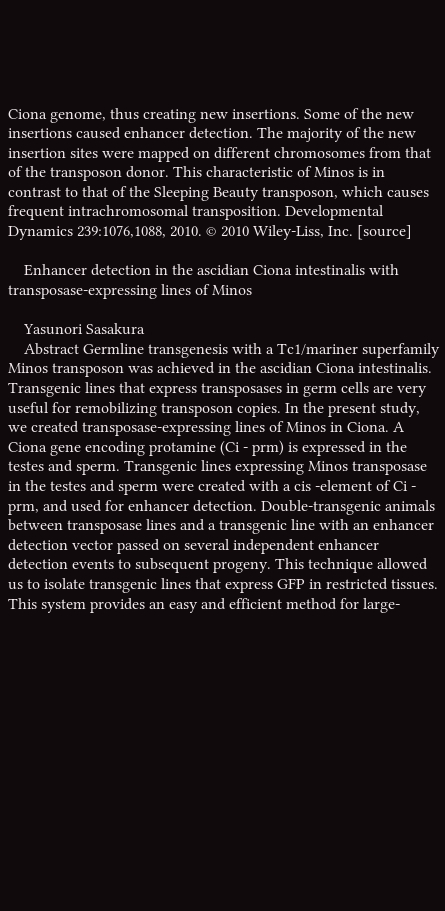Ciona genome, thus creating new insertions. Some of the new insertions caused enhancer detection. The majority of the new insertion sites were mapped on different chromosomes from that of the transposon donor. This characteristic of Minos is in contrast to that of the Sleeping Beauty transposon, which causes frequent intrachromosomal transposition. Developmental Dynamics 239:1076,1088, 2010. © 2010 Wiley-Liss, Inc. [source]

    Enhancer detection in the ascidian Ciona intestinalis with transposase-expressing lines of Minos

    Yasunori Sasakura
    Abstract Germline transgenesis with a Tc1/mariner superfamily Minos transposon was achieved in the ascidian Ciona intestinalis. Transgenic lines that express transposases in germ cells are very useful for remobilizing transposon copies. In the present study, we created transposase-expressing lines of Minos in Ciona. A Ciona gene encoding protamine (Ci - prm) is expressed in the testes and sperm. Transgenic lines expressing Minos transposase in the testes and sperm were created with a cis -element of Ci - prm, and used for enhancer detection. Double-transgenic animals between transposase lines and a transgenic line with an enhancer detection vector passed on several independent enhancer detection events to subsequent progeny. This technique allowed us to isolate transgenic lines that express GFP in restricted tissues. This system provides an easy and efficient method for large-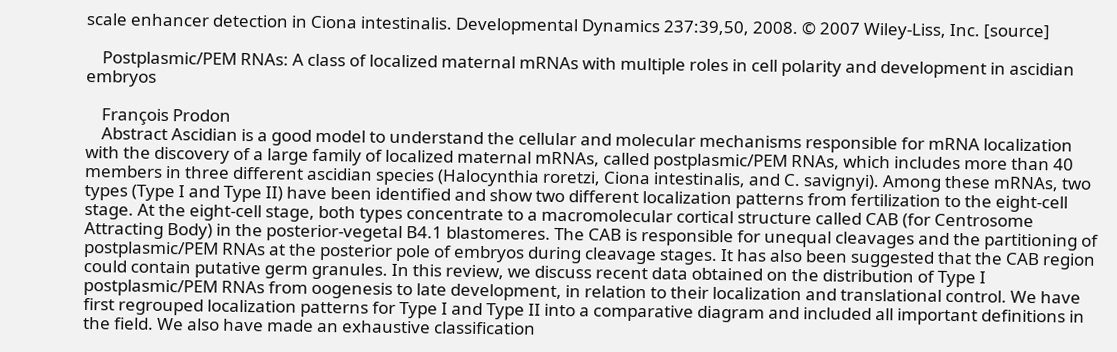scale enhancer detection in Ciona intestinalis. Developmental Dynamics 237:39,50, 2008. © 2007 Wiley-Liss, Inc. [source]

    Postplasmic/PEM RNAs: A class of localized maternal mRNAs with multiple roles in cell polarity and development in ascidian embryos

    François Prodon
    Abstract Ascidian is a good model to understand the cellular and molecular mechanisms responsible for mRNA localization with the discovery of a large family of localized maternal mRNAs, called postplasmic/PEM RNAs, which includes more than 40 members in three different ascidian species (Halocynthia roretzi, Ciona intestinalis, and C. savignyi). Among these mRNAs, two types (Type I and Type II) have been identified and show two different localization patterns from fertilization to the eight-cell stage. At the eight-cell stage, both types concentrate to a macromolecular cortical structure called CAB (for Centrosome Attracting Body) in the posterior-vegetal B4.1 blastomeres. The CAB is responsible for unequal cleavages and the partitioning of postplasmic/PEM RNAs at the posterior pole of embryos during cleavage stages. It has also been suggested that the CAB region could contain putative germ granules. In this review, we discuss recent data obtained on the distribution of Type I postplasmic/PEM RNAs from oogenesis to late development, in relation to their localization and translational control. We have first regrouped localization patterns for Type I and Type II into a comparative diagram and included all important definitions in the field. We also have made an exhaustive classification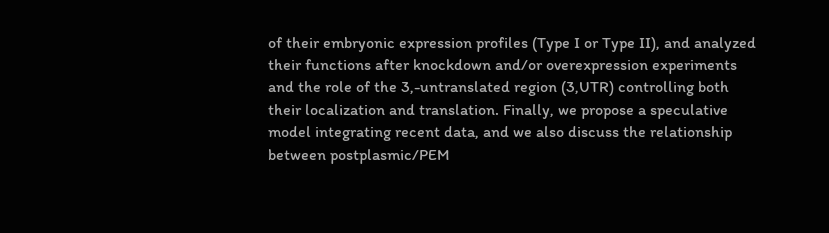of their embryonic expression profiles (Type I or Type II), and analyzed their functions after knockdown and/or overexpression experiments and the role of the 3,-untranslated region (3,UTR) controlling both their localization and translation. Finally, we propose a speculative model integrating recent data, and we also discuss the relationship between postplasmic/PEM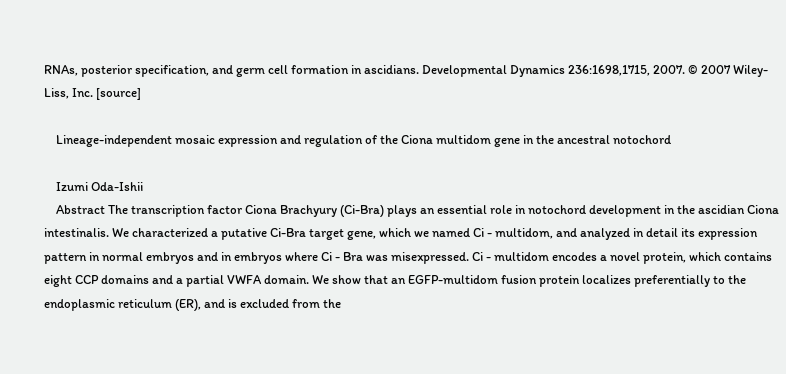RNAs, posterior specification, and germ cell formation in ascidians. Developmental Dynamics 236:1698,1715, 2007. © 2007 Wiley-Liss, Inc. [source]

    Lineage-independent mosaic expression and regulation of the Ciona multidom gene in the ancestral notochord

    Izumi Oda-Ishii
    Abstract The transcription factor Ciona Brachyury (Ci-Bra) plays an essential role in notochord development in the ascidian Ciona intestinalis. We characterized a putative Ci-Bra target gene, which we named Ci - multidom, and analyzed in detail its expression pattern in normal embryos and in embryos where Ci - Bra was misexpressed. Ci - multidom encodes a novel protein, which contains eight CCP domains and a partial VWFA domain. We show that an EGFP-multidom fusion protein localizes preferentially to the endoplasmic reticulum (ER), and is excluded from the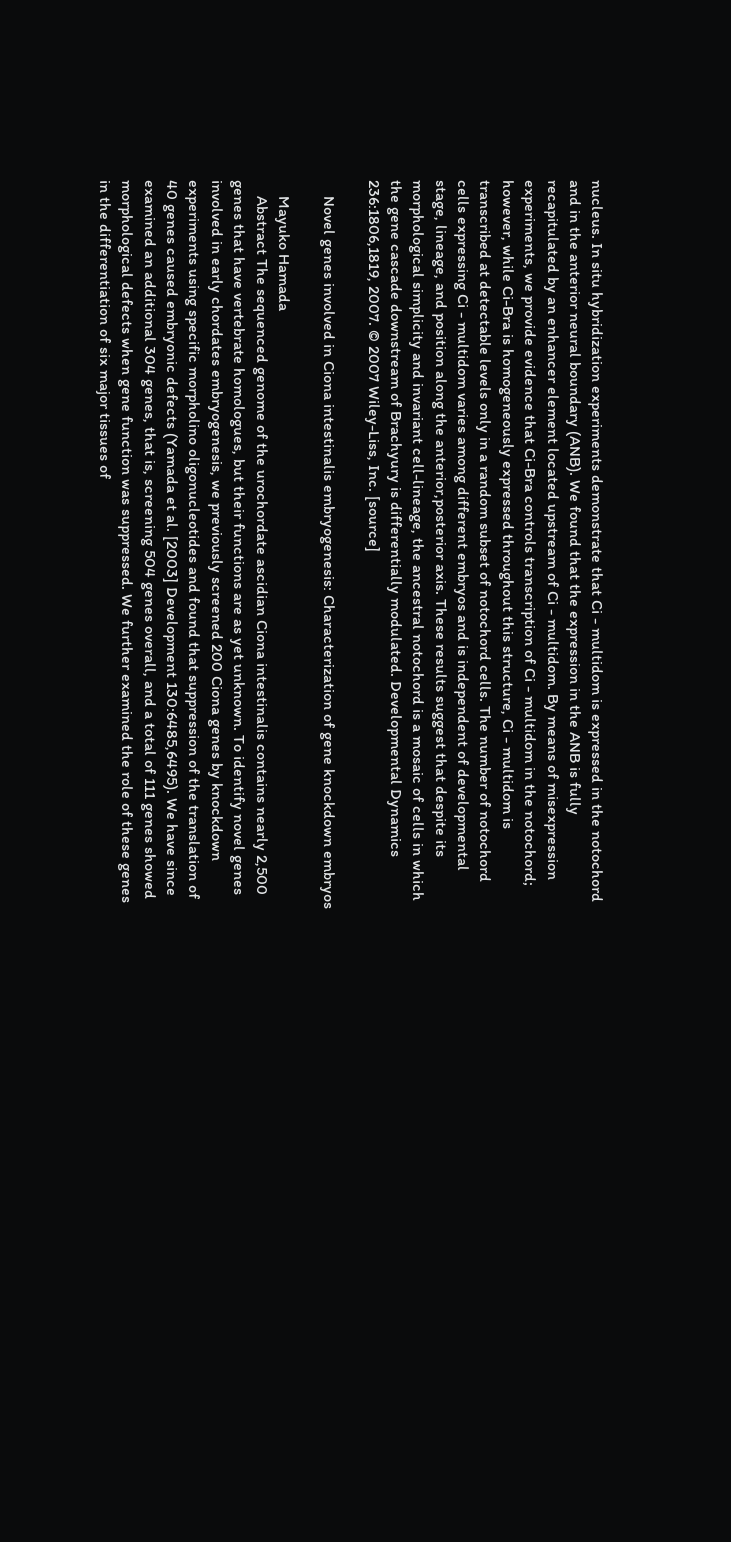nucleus. In situ hybridization experiments demonstrate that Ci - multidom is expressed in the notochord and in the anterior neural boundary (ANB). We found that the expression in the ANB is fully recapitulated by an enhancer element located upstream of Ci - multidom. By means of misexpression experiments, we provide evidence that Ci-Bra controls transcription of Ci - multidom in the notochord; however, while Ci-Bra is homogeneously expressed throughout this structure, Ci - multidom is transcribed at detectable levels only in a random subset of notochord cells. The number of notochord cells expressing Ci - multidom varies among different embryos and is independent of developmental stage, lineage, and position along the anterior,posterior axis. These results suggest that despite its morphological simplicity and invariant cell-lineage, the ancestral notochord is a mosaic of cells in which the gene cascade downstream of Brachyury is differentially modulated. Developmental Dynamics 236:1806,1819, 2007. © 2007 Wiley-Liss, Inc. [source]

    Novel genes involved in Ciona intestinalis embryogenesis: Characterization of gene knockdown embryos

    Mayuko Hamada
    Abstract The sequenced genome of the urochordate ascidian Ciona intestinalis contains nearly 2,500 genes that have vertebrate homologues, but their functions are as yet unknown. To identify novel genes involved in early chordates embryogenesis, we previously screened 200 Ciona genes by knockdown experiments using specific morpholino oligonucleotides and found that suppression of the translation of 40 genes caused embryonic defects (Yamada et al. [2003] Development 130:6485,6495). We have since examined an additional 304 genes, that is, screening 504 genes overall, and a total of 111 genes showed morphological defects when gene function was suppressed. We further examined the role of these genes in the differentiation of six major tissues of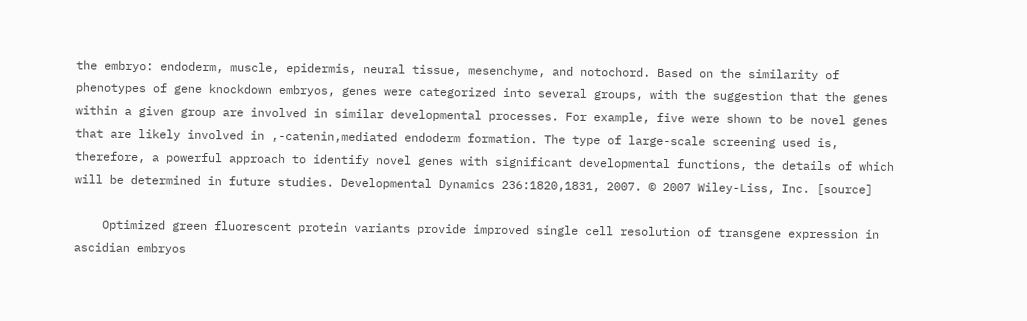the embryo: endoderm, muscle, epidermis, neural tissue, mesenchyme, and notochord. Based on the similarity of phenotypes of gene knockdown embryos, genes were categorized into several groups, with the suggestion that the genes within a given group are involved in similar developmental processes. For example, five were shown to be novel genes that are likely involved in ,-catenin,mediated endoderm formation. The type of large-scale screening used is, therefore, a powerful approach to identify novel genes with significant developmental functions, the details of which will be determined in future studies. Developmental Dynamics 236:1820,1831, 2007. © 2007 Wiley-Liss, Inc. [source]

    Optimized green fluorescent protein variants provide improved single cell resolution of transgene expression in ascidian embryos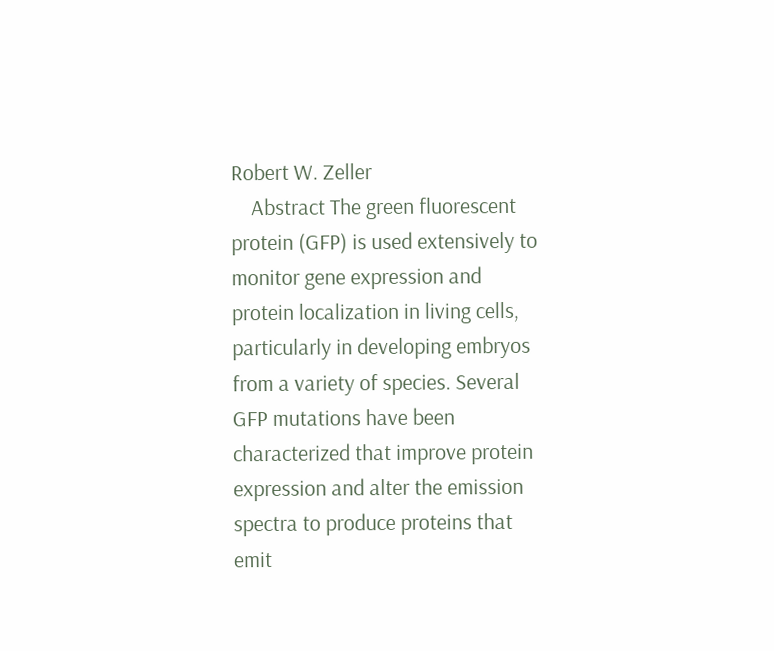Robert W. Zeller
    Abstract The green fluorescent protein (GFP) is used extensively to monitor gene expression and protein localization in living cells, particularly in developing embryos from a variety of species. Several GFP mutations have been characterized that improve protein expression and alter the emission spectra to produce proteins that emit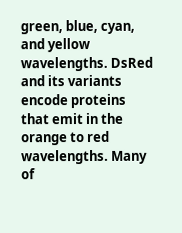green, blue, cyan, and yellow wavelengths. DsRed and its variants encode proteins that emit in the orange to red wavelengths. Many of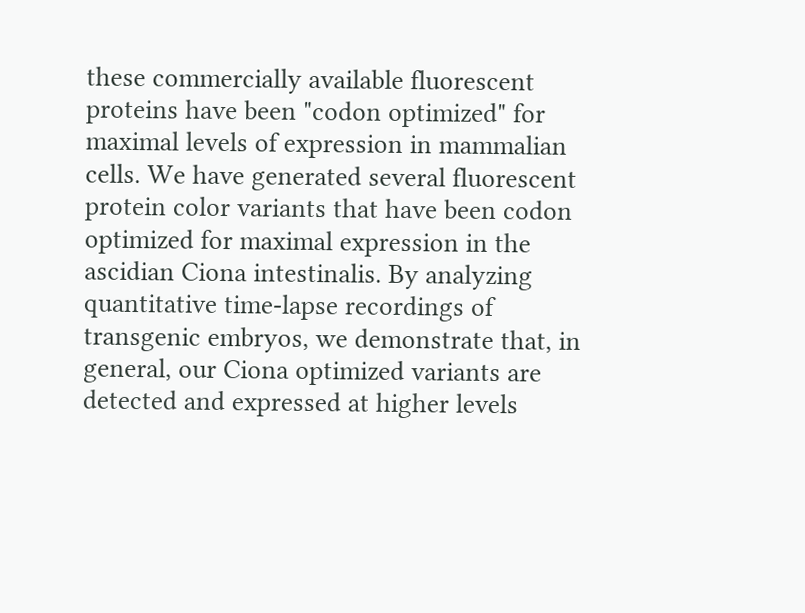these commercially available fluorescent proteins have been "codon optimized" for maximal levels of expression in mammalian cells. We have generated several fluorescent protein color variants that have been codon optimized for maximal expression in the ascidian Ciona intestinalis. By analyzing quantitative time-lapse recordings of transgenic embryos, we demonstrate that, in general, our Ciona optimized variants are detected and expressed at higher levels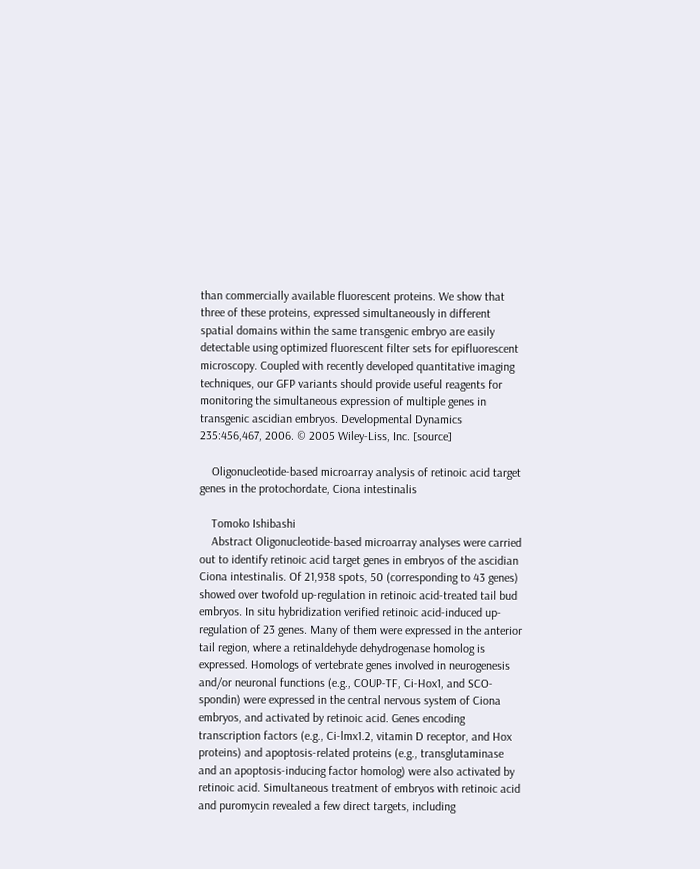than commercially available fluorescent proteins. We show that three of these proteins, expressed simultaneously in different spatial domains within the same transgenic embryo are easily detectable using optimized fluorescent filter sets for epifluorescent microscopy. Coupled with recently developed quantitative imaging techniques, our GFP variants should provide useful reagents for monitoring the simultaneous expression of multiple genes in transgenic ascidian embryos. Developmental Dynamics 235:456,467, 2006. © 2005 Wiley-Liss, Inc. [source]

    Oligonucleotide-based microarray analysis of retinoic acid target genes in the protochordate, Ciona intestinalis

    Tomoko Ishibashi
    Abstract Oligonucleotide-based microarray analyses were carried out to identify retinoic acid target genes in embryos of the ascidian Ciona intestinalis. Of 21,938 spots, 50 (corresponding to 43 genes) showed over twofold up-regulation in retinoic acid-treated tail bud embryos. In situ hybridization verified retinoic acid-induced up-regulation of 23 genes. Many of them were expressed in the anterior tail region, where a retinaldehyde dehydrogenase homolog is expressed. Homologs of vertebrate genes involved in neurogenesis and/or neuronal functions (e.g., COUP-TF, Ci-Hox1, and SCO-spondin) were expressed in the central nervous system of Ciona embryos, and activated by retinoic acid. Genes encoding transcription factors (e.g., Ci-lmx1.2, vitamin D receptor, and Hox proteins) and apoptosis-related proteins (e.g., transglutaminase and an apoptosis-inducing factor homolog) were also activated by retinoic acid. Simultaneous treatment of embryos with retinoic acid and puromycin revealed a few direct targets, including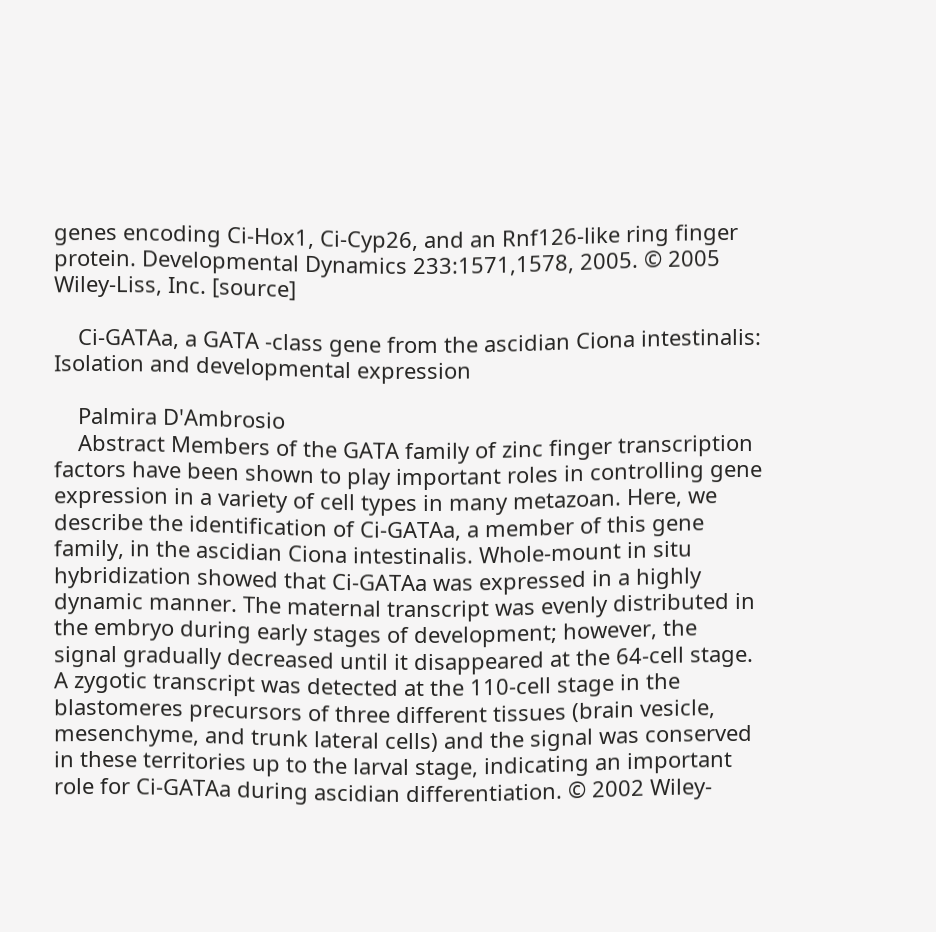genes encoding Ci-Hox1, Ci-Cyp26, and an Rnf126-like ring finger protein. Developmental Dynamics 233:1571,1578, 2005. © 2005 Wiley-Liss, Inc. [source]

    Ci-GATAa, a GATA -class gene from the ascidian Ciona intestinalis: Isolation and developmental expression

    Palmira D'Ambrosio
    Abstract Members of the GATA family of zinc finger transcription factors have been shown to play important roles in controlling gene expression in a variety of cell types in many metazoan. Here, we describe the identification of Ci-GATAa, a member of this gene family, in the ascidian Ciona intestinalis. Whole-mount in situ hybridization showed that Ci-GATAa was expressed in a highly dynamic manner. The maternal transcript was evenly distributed in the embryo during early stages of development; however, the signal gradually decreased until it disappeared at the 64-cell stage. A zygotic transcript was detected at the 110-cell stage in the blastomeres precursors of three different tissues (brain vesicle, mesenchyme, and trunk lateral cells) and the signal was conserved in these territories up to the larval stage, indicating an important role for Ci-GATAa during ascidian differentiation. © 2002 Wiley-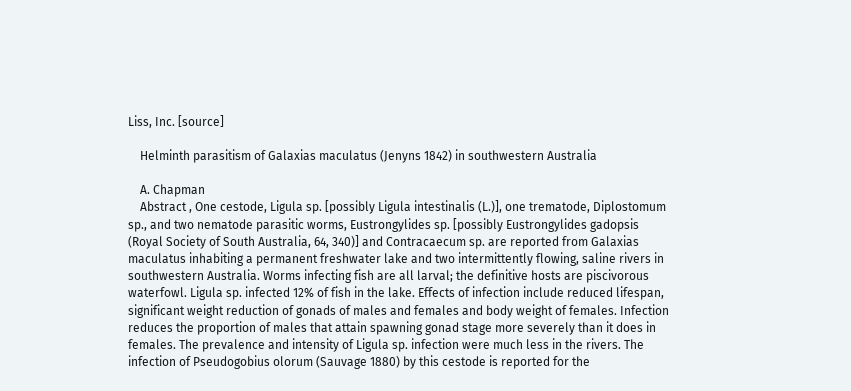Liss, Inc. [source]

    Helminth parasitism of Galaxias maculatus (Jenyns 1842) in southwestern Australia

    A. Chapman
    Abstract , One cestode, Ligula sp. [possibly Ligula intestinalis (L.)], one trematode, Diplostomum sp., and two nematode parasitic worms, Eustrongylides sp. [possibly Eustrongylides gadopsis (Royal Society of South Australia, 64, 340)] and Contracaecum sp. are reported from Galaxias maculatus inhabiting a permanent freshwater lake and two intermittently flowing, saline rivers in southwestern Australia. Worms infecting fish are all larval; the definitive hosts are piscivorous waterfowl. Ligula sp. infected 12% of fish in the lake. Effects of infection include reduced lifespan, significant weight reduction of gonads of males and females and body weight of females. Infection reduces the proportion of males that attain spawning gonad stage more severely than it does in females. The prevalence and intensity of Ligula sp. infection were much less in the rivers. The infection of Pseudogobius olorum (Sauvage 1880) by this cestode is reported for the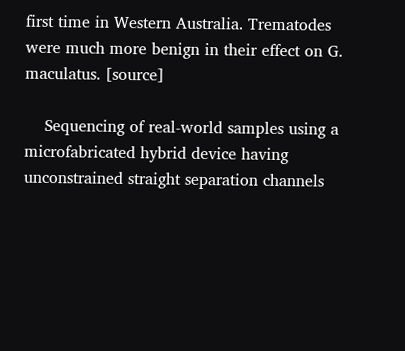first time in Western Australia. Trematodes were much more benign in their effect on G. maculatus. [source]

    Sequencing of real-world samples using a microfabricated hybrid device having unconstrained straight separation channels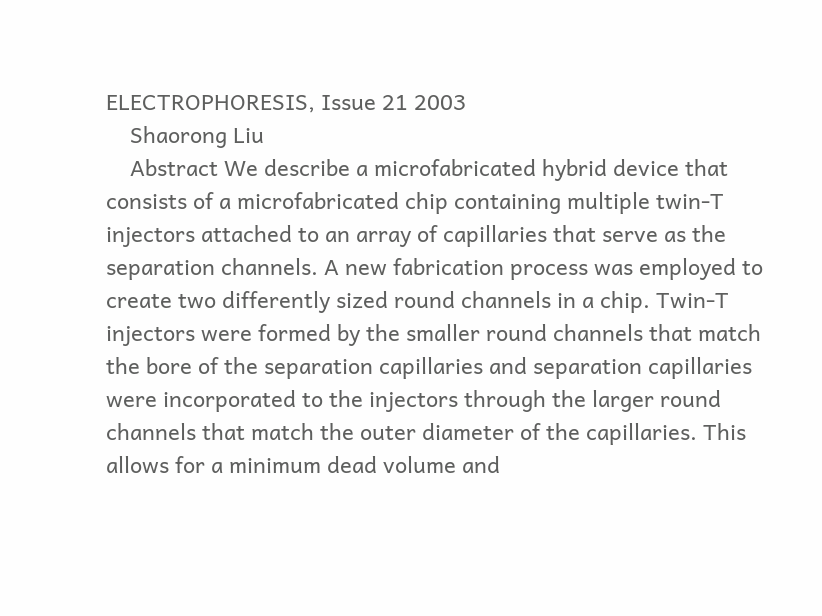ELECTROPHORESIS, Issue 21 2003
    Shaorong Liu
    Abstract We describe a microfabricated hybrid device that consists of a microfabricated chip containing multiple twin-T injectors attached to an array of capillaries that serve as the separation channels. A new fabrication process was employed to create two differently sized round channels in a chip. Twin-T injectors were formed by the smaller round channels that match the bore of the separation capillaries and separation capillaries were incorporated to the injectors through the larger round channels that match the outer diameter of the capillaries. This allows for a minimum dead volume and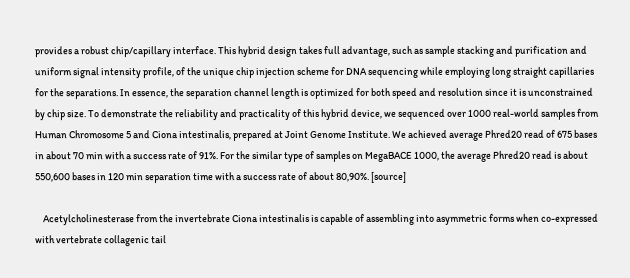provides a robust chip/capillary interface. This hybrid design takes full advantage, such as sample stacking and purification and uniform signal intensity profile, of the unique chip injection scheme for DNA sequencing while employing long straight capillaries for the separations. In essence, the separation channel length is optimized for both speed and resolution since it is unconstrained by chip size. To demonstrate the reliability and practicality of this hybrid device, we sequenced over 1000 real-world samples from Human Chromosome 5 and Ciona intestinalis, prepared at Joint Genome Institute. We achieved average Phred20 read of 675 bases in about 70 min with a success rate of 91%. For the similar type of samples on MegaBACE 1000, the average Phred20 read is about 550,600 bases in 120 min separation time with a success rate of about 80,90%. [source]

    Acetylcholinesterase from the invertebrate Ciona intestinalis is capable of assembling into asymmetric forms when co-expressed with vertebrate collagenic tail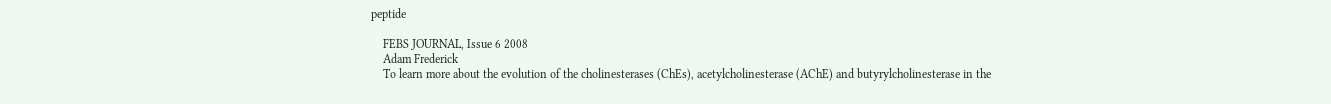peptide

    FEBS JOURNAL, Issue 6 2008
    Adam Frederick
    To learn more about the evolution of the cholinesterases (ChEs), acetylcholinesterase (AChE) and butyrylcholinesterase in the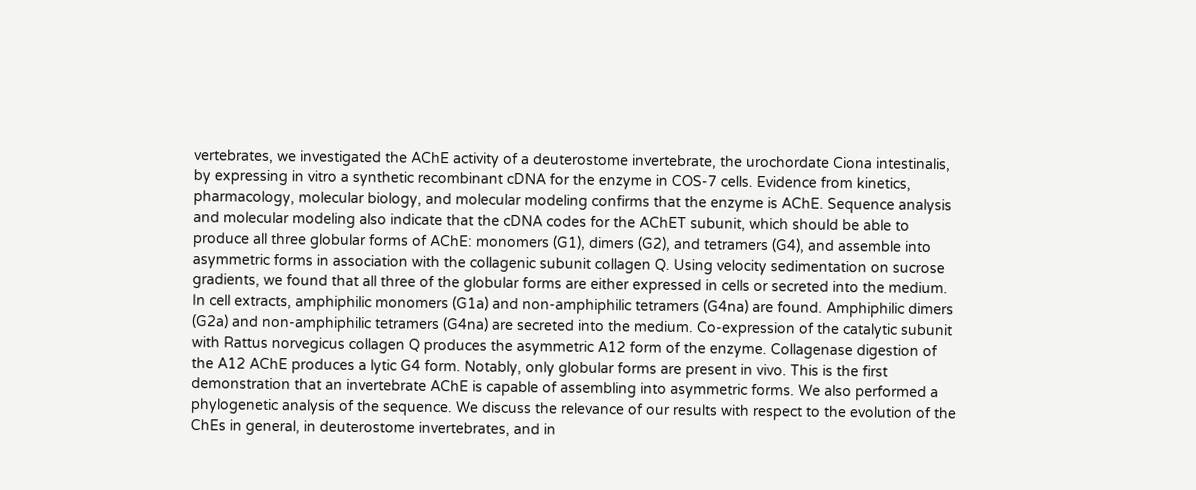vertebrates, we investigated the AChE activity of a deuterostome invertebrate, the urochordate Ciona intestinalis, by expressing in vitro a synthetic recombinant cDNA for the enzyme in COS-7 cells. Evidence from kinetics, pharmacology, molecular biology, and molecular modeling confirms that the enzyme is AChE. Sequence analysis and molecular modeling also indicate that the cDNA codes for the AChET subunit, which should be able to produce all three globular forms of AChE: monomers (G1), dimers (G2), and tetramers (G4), and assemble into asymmetric forms in association with the collagenic subunit collagen Q. Using velocity sedimentation on sucrose gradients, we found that all three of the globular forms are either expressed in cells or secreted into the medium. In cell extracts, amphiphilic monomers (G1a) and non-amphiphilic tetramers (G4na) are found. Amphiphilic dimers (G2a) and non-amphiphilic tetramers (G4na) are secreted into the medium. Co-expression of the catalytic subunit with Rattus norvegicus collagen Q produces the asymmetric A12 form of the enzyme. Collagenase digestion of the A12 AChE produces a lytic G4 form. Notably, only globular forms are present in vivo. This is the first demonstration that an invertebrate AChE is capable of assembling into asymmetric forms. We also performed a phylogenetic analysis of the sequence. We discuss the relevance of our results with respect to the evolution of the ChEs in general, in deuterostome invertebrates, and in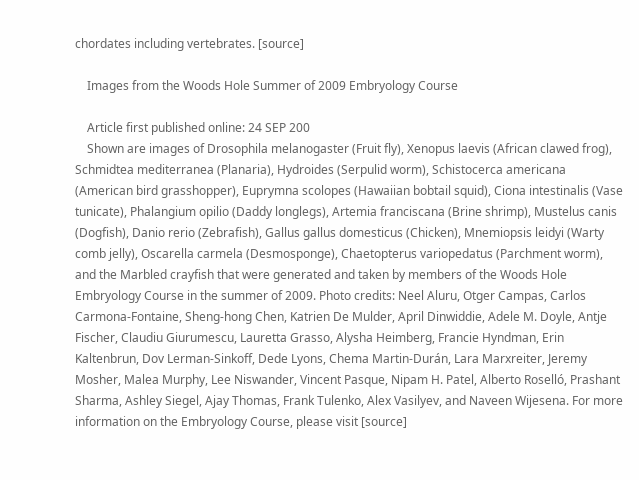chordates including vertebrates. [source]

    Images from the Woods Hole Summer of 2009 Embryology Course

    Article first published online: 24 SEP 200
    Shown are images of Drosophila melanogaster (Fruit fly), Xenopus laevis (African clawed frog), Schmidtea mediterranea (Planaria), Hydroides (Serpulid worm), Schistocerca americana (American bird grasshopper), Euprymna scolopes (Hawaiian bobtail squid), Ciona intestinalis (Vase tunicate), Phalangium opilio (Daddy longlegs), Artemia franciscana (Brine shrimp), Mustelus canis (Dogfish), Danio rerio (Zebrafish), Gallus gallus domesticus (Chicken), Mnemiopsis leidyi (Warty comb jelly), Oscarella carmela (Desmosponge), Chaetopterus variopedatus (Parchment worm), and the Marbled crayfish that were generated and taken by members of the Woods Hole Embryology Course in the summer of 2009. Photo credits: Neel Aluru, Otger Campas, Carlos Carmona-Fontaine, Sheng-hong Chen, Katrien De Mulder, April Dinwiddie, Adele M. Doyle, Antje Fischer, Claudiu Giurumescu, Lauretta Grasso, Alysha Heimberg, Francie Hyndman, Erin Kaltenbrun, Dov Lerman-Sinkoff, Dede Lyons, Chema Martin-Durán, Lara Marxreiter, Jeremy Mosher, Malea Murphy, Lee Niswander, Vincent Pasque, Nipam H. Patel, Alberto Roselló, Prashant Sharma, Ashley Siegel, Ajay Thomas, Frank Tulenko, Alex Vasilyev, and Naveen Wijesena. For more information on the Embryology Course, please visit [source]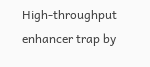High-throughput enhancer trap by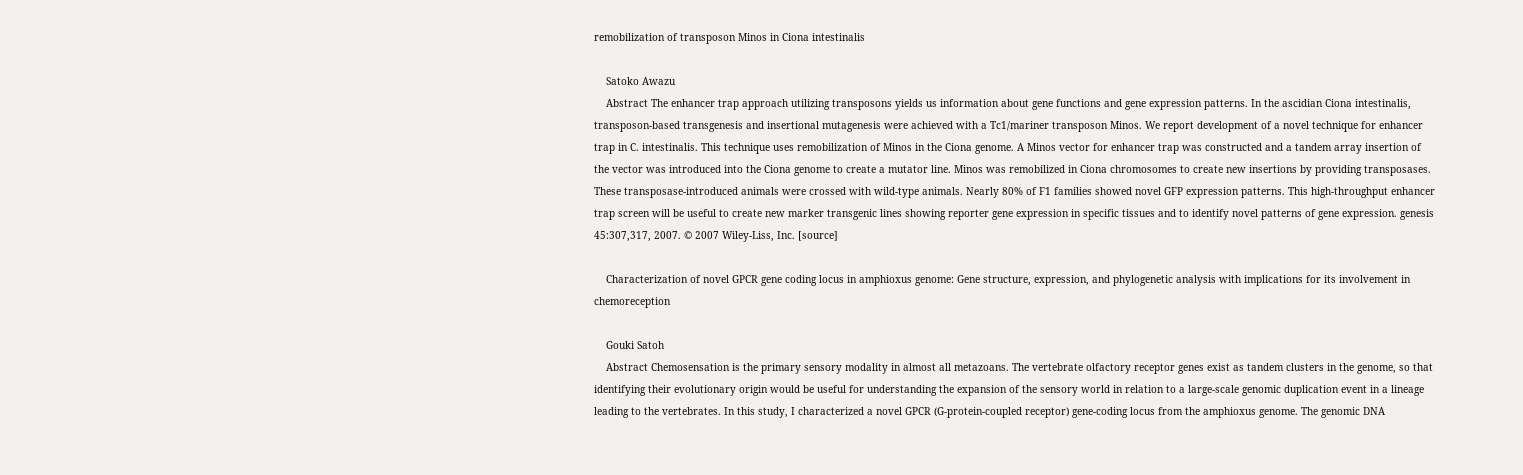remobilization of transposon Minos in Ciona intestinalis

    Satoko Awazu
    Abstract The enhancer trap approach utilizing transposons yields us information about gene functions and gene expression patterns. In the ascidian Ciona intestinalis, transposon-based transgenesis and insertional mutagenesis were achieved with a Tc1/mariner transposon Minos. We report development of a novel technique for enhancer trap in C. intestinalis. This technique uses remobilization of Minos in the Ciona genome. A Minos vector for enhancer trap was constructed and a tandem array insertion of the vector was introduced into the Ciona genome to create a mutator line. Minos was remobilized in Ciona chromosomes to create new insertions by providing transposases. These transposase-introduced animals were crossed with wild-type animals. Nearly 80% of F1 families showed novel GFP expression patterns. This high-throughput enhancer trap screen will be useful to create new marker transgenic lines showing reporter gene expression in specific tissues and to identify novel patterns of gene expression. genesis 45:307,317, 2007. © 2007 Wiley-Liss, Inc. [source]

    Characterization of novel GPCR gene coding locus in amphioxus genome: Gene structure, expression, and phylogenetic analysis with implications for its involvement in chemoreception

    Gouki Satoh
    Abstract Chemosensation is the primary sensory modality in almost all metazoans. The vertebrate olfactory receptor genes exist as tandem clusters in the genome, so that identifying their evolutionary origin would be useful for understanding the expansion of the sensory world in relation to a large-scale genomic duplication event in a lineage leading to the vertebrates. In this study, I characterized a novel GPCR (G-protein-coupled receptor) gene-coding locus from the amphioxus genome. The genomic DNA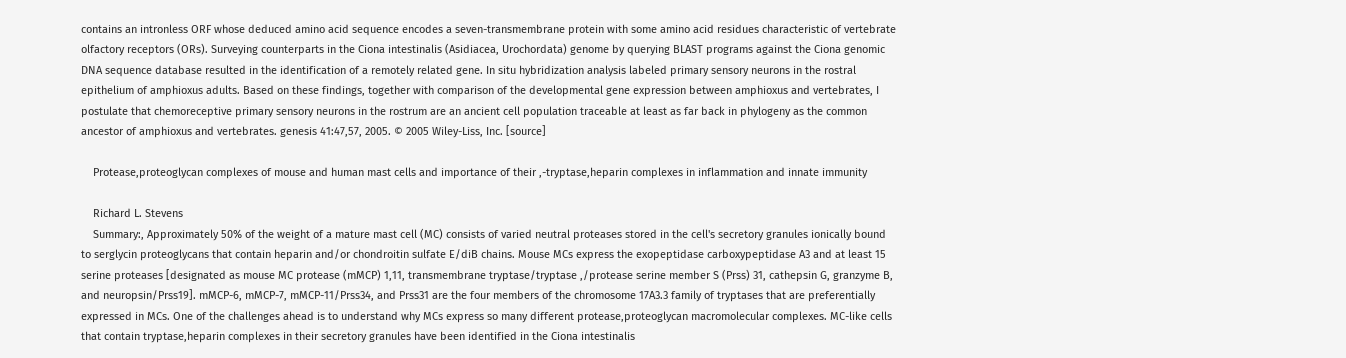contains an intronless ORF whose deduced amino acid sequence encodes a seven-transmembrane protein with some amino acid residues characteristic of vertebrate olfactory receptors (ORs). Surveying counterparts in the Ciona intestinalis (Asidiacea, Urochordata) genome by querying BLAST programs against the Ciona genomic DNA sequence database resulted in the identification of a remotely related gene. In situ hybridization analysis labeled primary sensory neurons in the rostral epithelium of amphioxus adults. Based on these findings, together with comparison of the developmental gene expression between amphioxus and vertebrates, I postulate that chemoreceptive primary sensory neurons in the rostrum are an ancient cell population traceable at least as far back in phylogeny as the common ancestor of amphioxus and vertebrates. genesis 41:47,57, 2005. © 2005 Wiley-Liss, Inc. [source]

    Protease,proteoglycan complexes of mouse and human mast cells and importance of their ,-tryptase,heparin complexes in inflammation and innate immunity

    Richard L. Stevens
    Summary:, Approximately 50% of the weight of a mature mast cell (MC) consists of varied neutral proteases stored in the cell's secretory granules ionically bound to serglycin proteoglycans that contain heparin and/or chondroitin sulfate E/diB chains. Mouse MCs express the exopeptidase carboxypeptidase A3 and at least 15 serine proteases [designated as mouse MC protease (mMCP) 1,11, transmembrane tryptase/tryptase ,/protease serine member S (Prss) 31, cathepsin G, granzyme B, and neuropsin/Prss19]. mMCP-6, mMCP-7, mMCP-11/Prss34, and Prss31 are the four members of the chromosome 17A3.3 family of tryptases that are preferentially expressed in MCs. One of the challenges ahead is to understand why MCs express so many different protease,proteoglycan macromolecular complexes. MC-like cells that contain tryptase,heparin complexes in their secretory granules have been identified in the Ciona intestinalis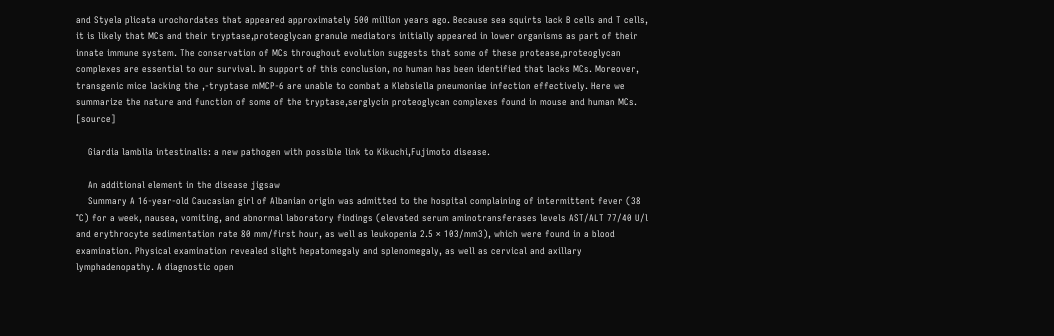and Styela plicata urochordates that appeared approximately 500 million years ago. Because sea squirts lack B cells and T cells, it is likely that MCs and their tryptase,proteoglycan granule mediators initially appeared in lower organisms as part of their innate immune system. The conservation of MCs throughout evolution suggests that some of these protease,proteoglycan complexes are essential to our survival. In support of this conclusion, no human has been identified that lacks MCs. Moreover, transgenic mice lacking the ,-tryptase mMCP-6 are unable to combat a Klebsiella pneumoniae infection effectively. Here we summarize the nature and function of some of the tryptase,serglycin proteoglycan complexes found in mouse and human MCs. [source]

    Giardia lamblia intestinalis: a new pathogen with possible link to Kikuchi,Fujimoto disease.

    An additional element in the disease jigsaw
    Summary A 16-year-old Caucasian girl of Albanian origin was admitted to the hospital complaining of intermittent fever (38 °C) for a week, nausea, vomiting, and abnormal laboratory findings (elevated serum aminotransferases levels AST/ALT 77/40 U/l and erythrocyte sedimentation rate 80 mm/first hour, as well as leukopenia 2.5 × 103/mm3), which were found in a blood examination. Physical examination revealed slight hepatomegaly and splenomegaly, as well as cervical and axillary lymphadenopathy. A diagnostic open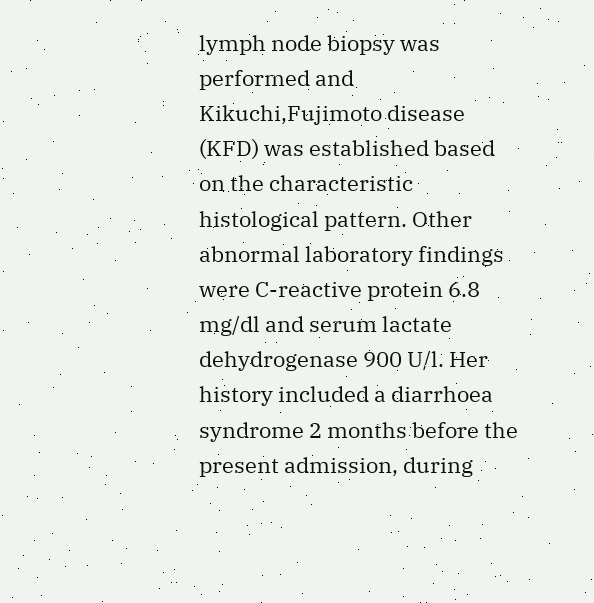lymph node biopsy was performed and Kikuchi,Fujimoto disease (KFD) was established based on the characteristic histological pattern. Other abnormal laboratory findings were C-reactive protein 6.8 mg/dl and serum lactate dehydrogenase 900 U/l. Her history included a diarrhoea syndrome 2 months before the present admission, during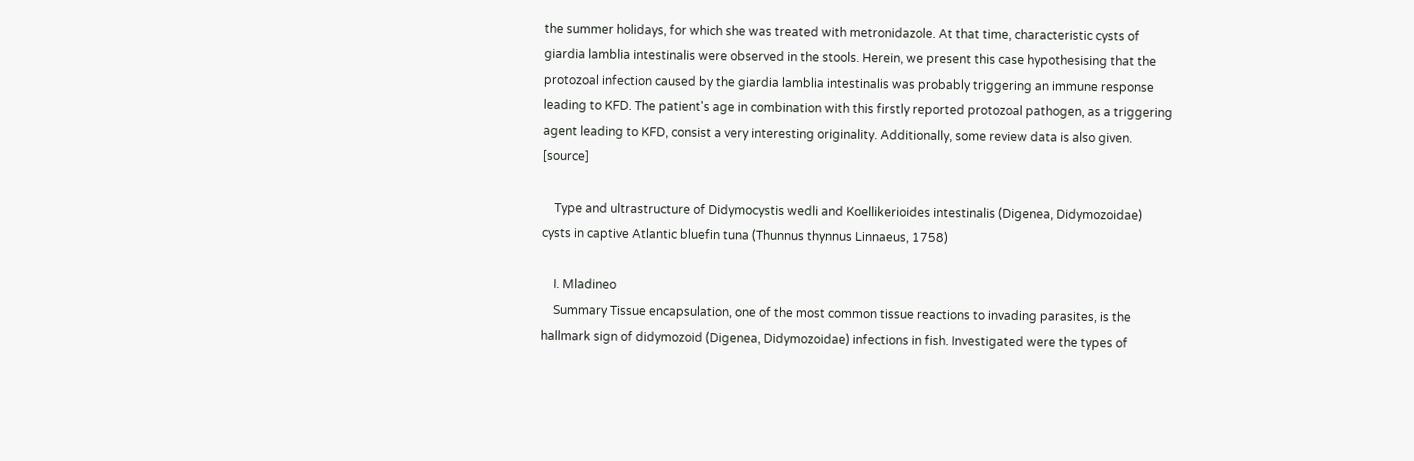the summer holidays, for which she was treated with metronidazole. At that time, characteristic cysts of giardia lamblia intestinalis were observed in the stools. Herein, we present this case hypothesising that the protozoal infection caused by the giardia lamblia intestinalis was probably triggering an immune response leading to KFD. The patient's age in combination with this firstly reported protozoal pathogen, as a triggering agent leading to KFD, consist a very interesting originality. Additionally, some review data is also given. [source]

    Type and ultrastructure of Didymocystis wedli and Koellikerioides intestinalis (Digenea, Didymozoidae) cysts in captive Atlantic bluefin tuna (Thunnus thynnus Linnaeus, 1758)

    I. Mladineo
    Summary Tissue encapsulation, one of the most common tissue reactions to invading parasites, is the hallmark sign of didymozoid (Digenea, Didymozoidae) infections in fish. Investigated were the types of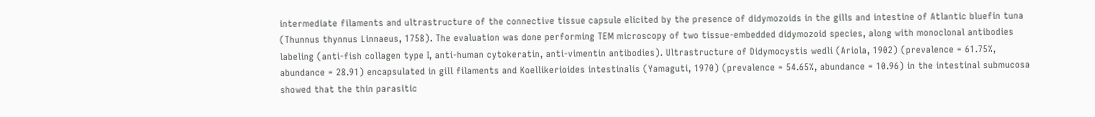intermediate filaments and ultrastructure of the connective tissue capsule elicited by the presence of didymozoids in the gills and intestine of Atlantic bluefin tuna (Thunnus thynnus Linnaeus, 1758). The evaluation was done performing TEM microscopy of two tissue-embedded didymozoid species, along with monoclonal antibodies labeling (anti-fish collagen type I, anti-human cytokeratin, anti-vimentin antibodies). Ultrastructure of Didymocystis wedli (Ariola, 1902) (prevalence = 61.75%, abundance = 28.91) encapsulated in gill filaments and Koellikerioides intestinalis (Yamaguti, 1970) (prevalence = 54.65%, abundance = 10.96) in the intestinal submucosa showed that the thin parasitic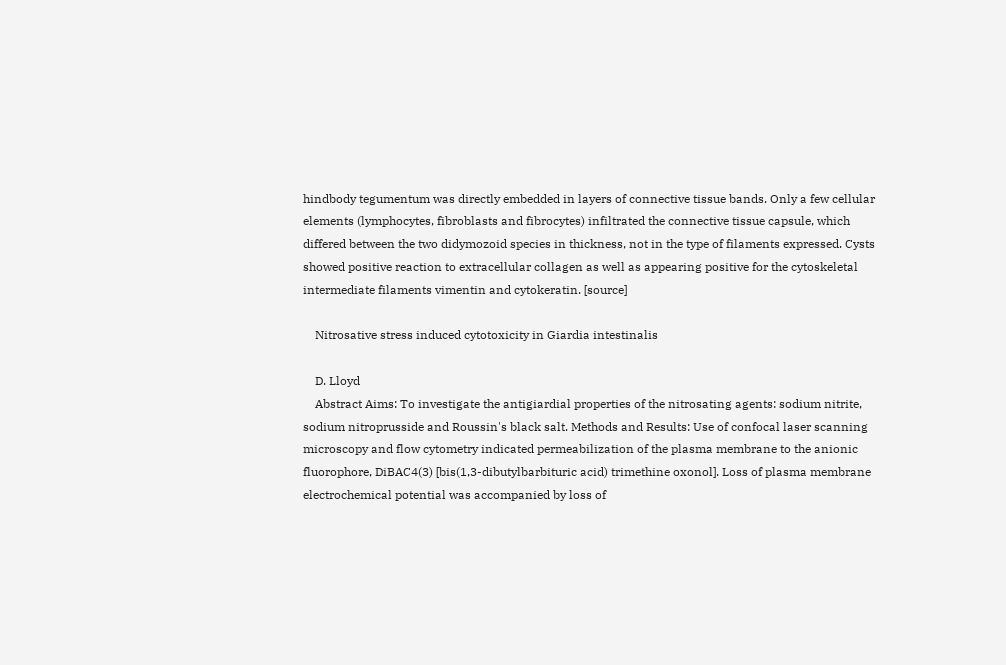hindbody tegumentum was directly embedded in layers of connective tissue bands. Only a few cellular elements (lymphocytes, fibroblasts and fibrocytes) infiltrated the connective tissue capsule, which differed between the two didymozoid species in thickness, not in the type of filaments expressed. Cysts showed positive reaction to extracellular collagen as well as appearing positive for the cytoskeletal intermediate filaments vimentin and cytokeratin. [source]

    Nitrosative stress induced cytotoxicity in Giardia intestinalis

    D. Lloyd
    Abstract Aims: To investigate the antigiardial properties of the nitrosating agents: sodium nitrite, sodium nitroprusside and Roussin's black salt. Methods and Results: Use of confocal laser scanning microscopy and flow cytometry indicated permeabilization of the plasma membrane to the anionic fluorophore, DiBAC4(3) [bis(1,3-dibutylbarbituric acid) trimethine oxonol]. Loss of plasma membrane electrochemical potential was accompanied by loss of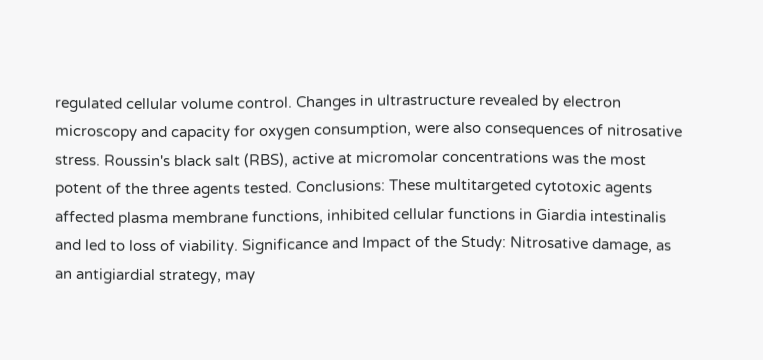regulated cellular volume control. Changes in ultrastructure revealed by electron microscopy and capacity for oxygen consumption, were also consequences of nitrosative stress. Roussin's black salt (RBS), active at micromolar concentrations was the most potent of the three agents tested. Conclusions: These multitargeted cytotoxic agents affected plasma membrane functions, inhibited cellular functions in Giardia intestinalis and led to loss of viability. Significance and Impact of the Study: Nitrosative damage, as an antigiardial strategy, may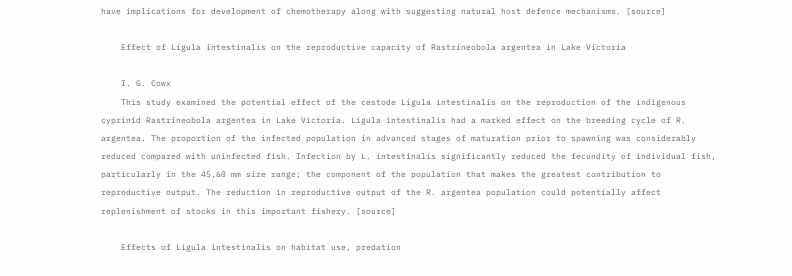have implications for development of chemotherapy along with suggesting natural host defence mechanisms. [source]

    Effect of Ligula intestinalis on the reproductive capacity of Rastrineobola argentea in Lake Victoria

    I. G. Cowx
    This study examined the potential effect of the cestode Ligula intestinalis on the reproduction of the indigenous cyprinid Rastrineobola argentea in Lake Victoria. Ligula intestinalis had a marked effect on the breeding cycle of R. argentea. The proportion of the infected population in advanced stages of maturation prior to spawning was considerably reduced compared with uninfected fish. Infection by L. intestinalis significantly reduced the fecundity of individual fish, particularly in the 45,60 mm size range; the component of the population that makes the greatest contribution to reproductive output. The reduction in reproductive output of the R. argentea population could potentially affect replenishment of stocks in this important fishery. [source]

    Effects of Ligula intestinalis on habitat use, predation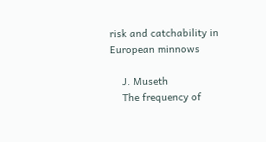risk and catchability in European minnows

    J. Museth
    The frequency of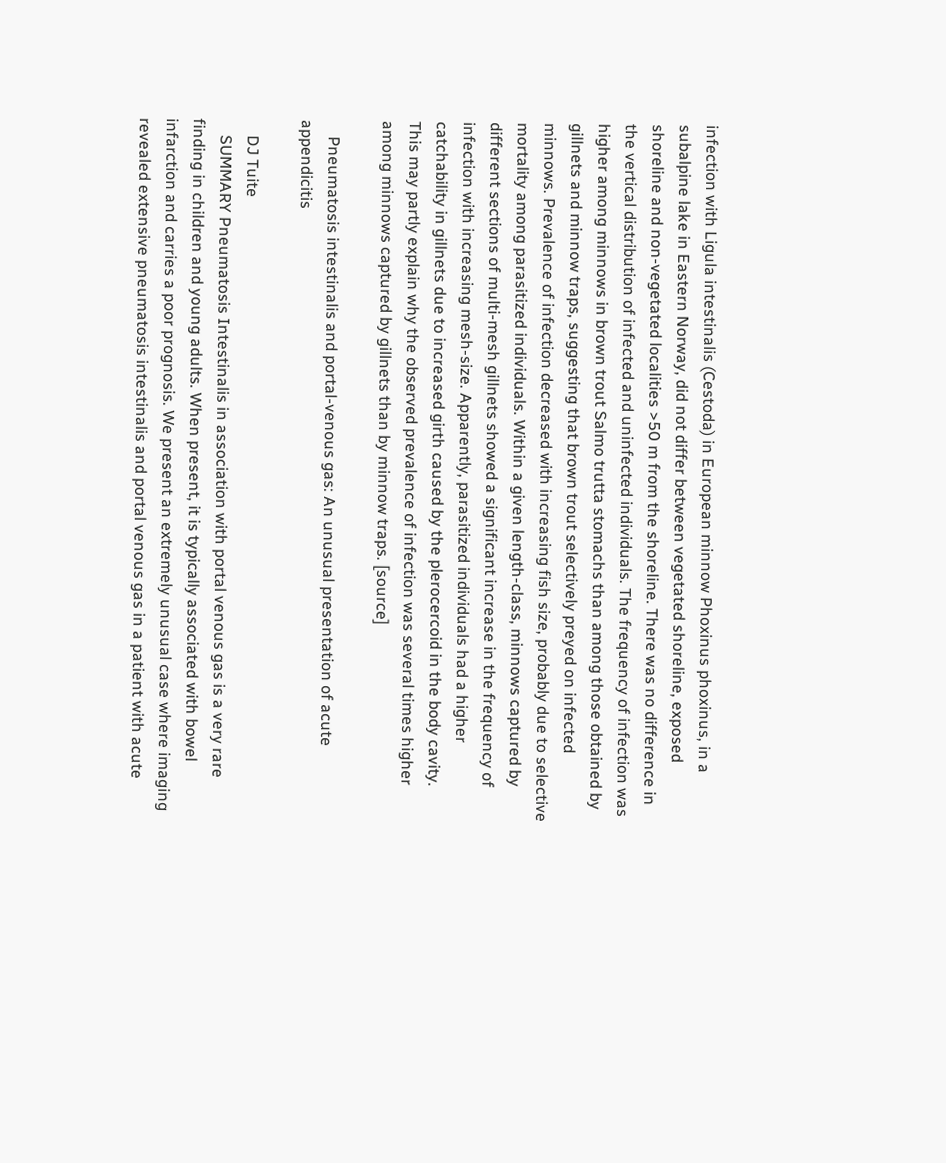infection with Ligula intestinalis (Cestoda) in European minnow Phoxinus phoxinus, in a subalpine lake in Eastern Norway, did not differ between vegetated shoreline, exposed shoreline and non-vegetated localities >50 m from the shoreline. There was no difference in the vertical distribution of infected and uninfected individuals. The frequency of infection was higher among minnows in brown trout Salmo trutta stomachs than among those obtained by gillnets and minnow traps, suggesting that brown trout selectively preyed on infected minnows. Prevalence of infection decreased with increasing fish size, probably due to selective mortality among parasitized individuals. Within a given length-class, minnows captured by different sections of multi-mesh gillnets showed a significant increase in the frequency of infection with increasing mesh-size. Apparently, parasitized individuals had a higher catchability in gillnets due to increased girth caused by the plerocercoid in the body cavity. This may partly explain why the observed prevalence of infection was several times higher among minnows captured by gillnets than by minnow traps. [source]

    Pneumatosis intestinalis and portal-venous gas: An unusual presentation of acute appendicitis

    DJ Tuite
    SUMMARY Pneumatosis Intestinalis in association with portal venous gas is a very rare finding in children and young adults. When present, it is typically associated with bowel infarction and carries a poor prognosis. We present an extremely unusual case where imaging revealed extensive pneumatosis intestinalis and portal venous gas in a patient with acute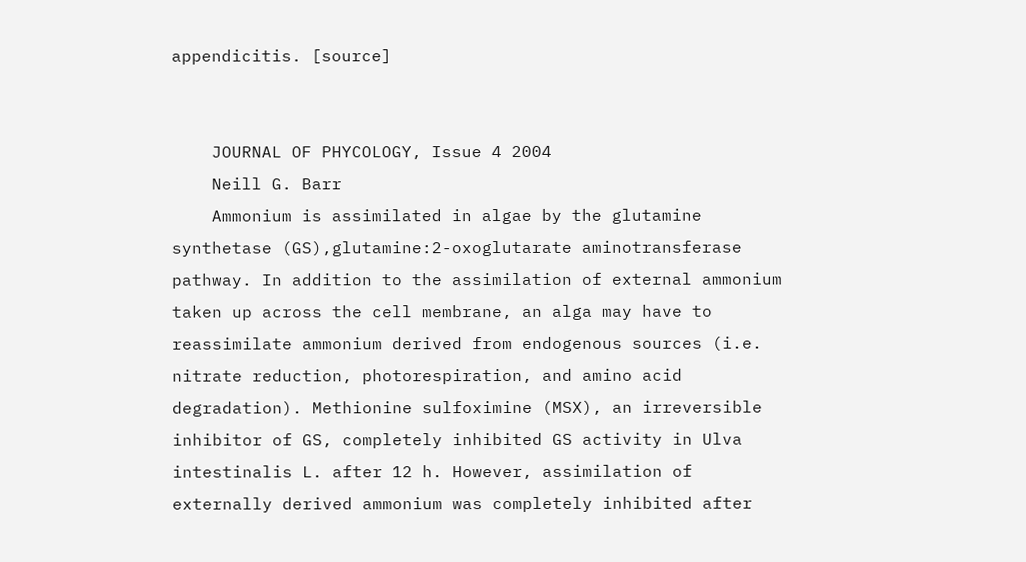appendicitis. [source]


    JOURNAL OF PHYCOLOGY, Issue 4 2004
    Neill G. Barr
    Ammonium is assimilated in algae by the glutamine synthetase (GS),glutamine:2-oxoglutarate aminotransferase pathway. In addition to the assimilation of external ammonium taken up across the cell membrane, an alga may have to reassimilate ammonium derived from endogenous sources (i.e. nitrate reduction, photorespiration, and amino acid degradation). Methionine sulfoximine (MSX), an irreversible inhibitor of GS, completely inhibited GS activity in Ulva intestinalis L. after 12 h. However, assimilation of externally derived ammonium was completely inhibited after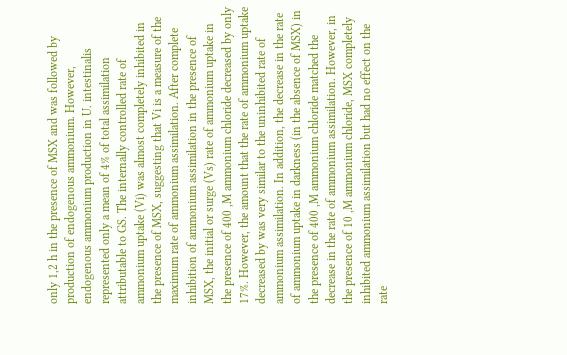only 1,2 h in the presence of MSX and was followed by production of endogenous ammonium. However, endogenous ammonium production in U. intestinalis represented only a mean of 4% of total assimilation attributable to GS. The internally controlled rate of ammonium uptake (Vi) was almost completely inhibited in the presence of MSX, suggesting that Vi is a measure of the maximum rate of ammonium assimilation. After complete inhibition of ammonium assimilation in the presence of MSX, the initial or surge (Vs) rate of ammonium uptake in the presence of 400 ,M ammonium chloride decreased by only 17%. However, the amount that the rate of ammonium uptake decreased by was very similar to the uninhibited rate of ammonium assimilation. In addition, the decrease in the rate of ammonium uptake in darkness (in the absence of MSX) in the presence of 400 ,M ammonium chloride matched the decrease in the rate of ammonium assimilation. However, in the presence of 10 ,M ammonium chloride, MSX completely inhibited ammonium assimilation but had no effect on the rate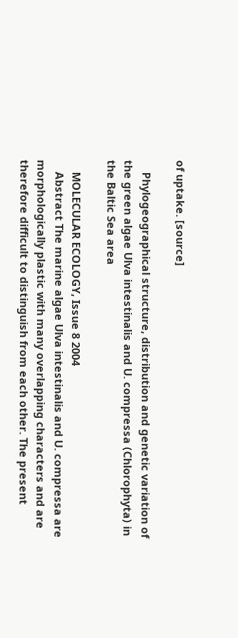of uptake. [source]

    Phylogeographical structure, distribution and genetic variation of the green algae Ulva intestinalis and U. compressa (Chlorophyta) in the Baltic Sea area

    MOLECULAR ECOLOGY, Issue 8 2004
    Abstract The marine algae Ulva intestinalis and U. compressa are morphologically plastic with many overlapping characters and are therefore difficult to distinguish from each other. The present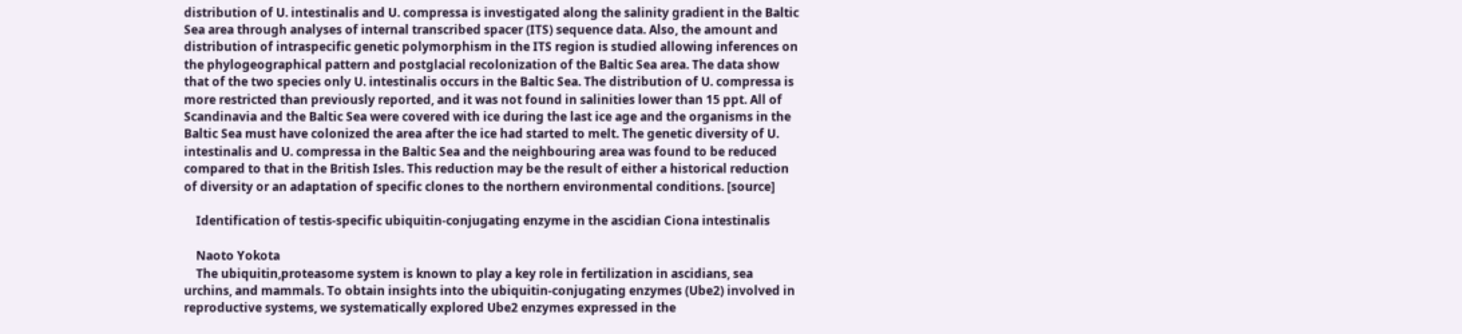distribution of U. intestinalis and U. compressa is investigated along the salinity gradient in the Baltic Sea area through analyses of internal transcribed spacer (ITS) sequence data. Also, the amount and distribution of intraspecific genetic polymorphism in the ITS region is studied allowing inferences on the phylogeographical pattern and postglacial recolonization of the Baltic Sea area. The data show that of the two species only U. intestinalis occurs in the Baltic Sea. The distribution of U. compressa is more restricted than previously reported, and it was not found in salinities lower than 15 ppt. All of Scandinavia and the Baltic Sea were covered with ice during the last ice age and the organisms in the Baltic Sea must have colonized the area after the ice had started to melt. The genetic diversity of U. intestinalis and U. compressa in the Baltic Sea and the neighbouring area was found to be reduced compared to that in the British Isles. This reduction may be the result of either a historical reduction of diversity or an adaptation of specific clones to the northern environmental conditions. [source]

    Identification of testis-specific ubiquitin-conjugating enzyme in the ascidian Ciona intestinalis

    Naoto Yokota
    The ubiquitin,proteasome system is known to play a key role in fertilization in ascidians, sea urchins, and mammals. To obtain insights into the ubiquitin-conjugating enzymes (Ube2) involved in reproductive systems, we systematically explored Ube2 enzymes expressed in the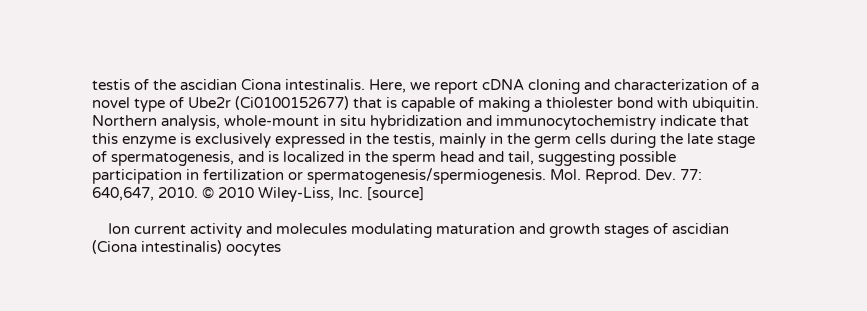testis of the ascidian Ciona intestinalis. Here, we report cDNA cloning and characterization of a novel type of Ube2r (Ci0100152677) that is capable of making a thiolester bond with ubiquitin. Northern analysis, whole-mount in situ hybridization and immunocytochemistry indicate that this enzyme is exclusively expressed in the testis, mainly in the germ cells during the late stage of spermatogenesis, and is localized in the sperm head and tail, suggesting possible participation in fertilization or spermatogenesis/spermiogenesis. Mol. Reprod. Dev. 77: 640,647, 2010. © 2010 Wiley-Liss, Inc. [source]

    Ion current activity and molecules modulating maturation and growth stages of ascidian (Ciona intestinalis) oocytes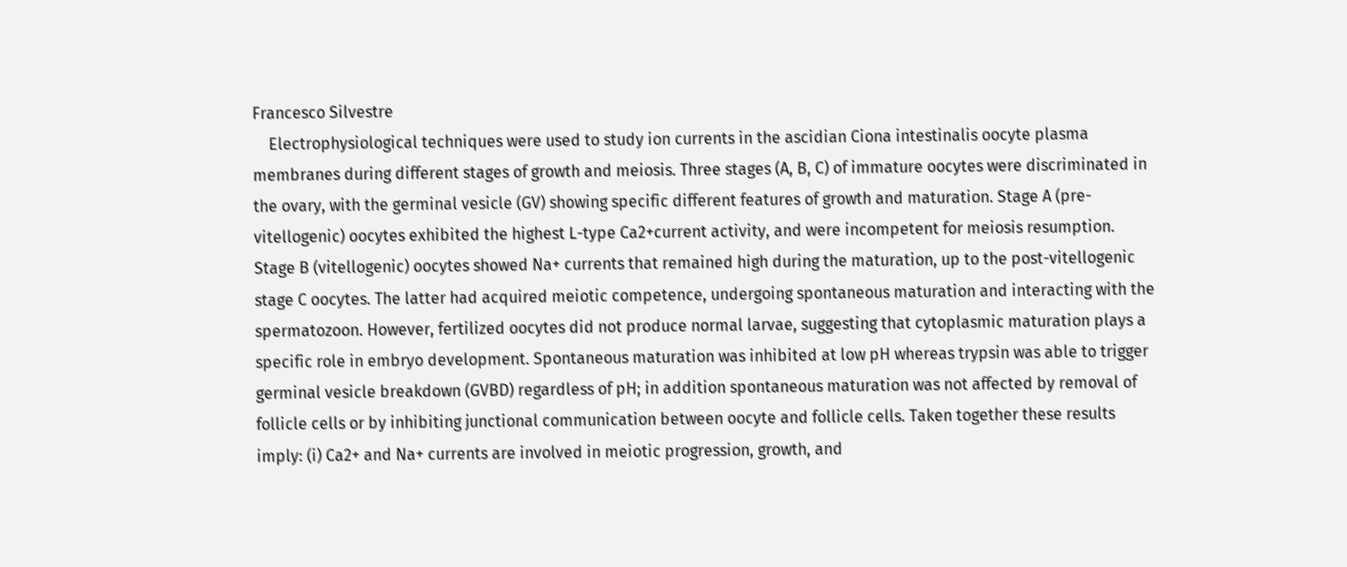Francesco Silvestre
    Electrophysiological techniques were used to study ion currents in the ascidian Ciona intestinalis oocyte plasma membranes during different stages of growth and meiosis. Three stages (A, B, C) of immature oocytes were discriminated in the ovary, with the germinal vesicle (GV) showing specific different features of growth and maturation. Stage A (pre-vitellogenic) oocytes exhibited the highest L-type Ca2+current activity, and were incompetent for meiosis resumption. Stage B (vitellogenic) oocytes showed Na+ currents that remained high during the maturation, up to the post-vitellogenic stage C oocytes. The latter had acquired meiotic competence, undergoing spontaneous maturation and interacting with the spermatozoon. However, fertilized oocytes did not produce normal larvae, suggesting that cytoplasmic maturation plays a specific role in embryo development. Spontaneous maturation was inhibited at low pH whereas trypsin was able to trigger germinal vesicle breakdown (GVBD) regardless of pH; in addition spontaneous maturation was not affected by removal of follicle cells or by inhibiting junctional communication between oocyte and follicle cells. Taken together these results imply: (i) Ca2+ and Na+ currents are involved in meiotic progression, growth, and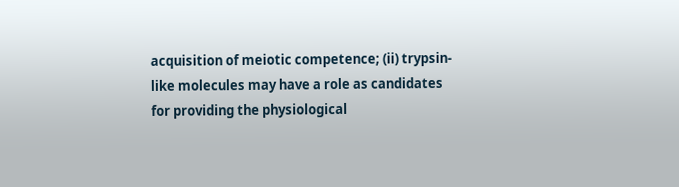acquisition of meiotic competence; (ii) trypsin-like molecules may have a role as candidates for providing the physiological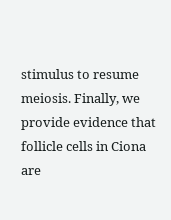stimulus to resume meiosis. Finally, we provide evidence that follicle cells in Ciona are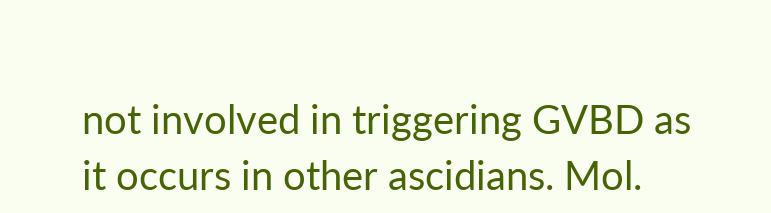not involved in triggering GVBD as it occurs in other ascidians. Mol.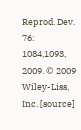Reprod. Dev. 76: 1084,1093, 2009. © 2009 Wiley-Liss, Inc. [source]